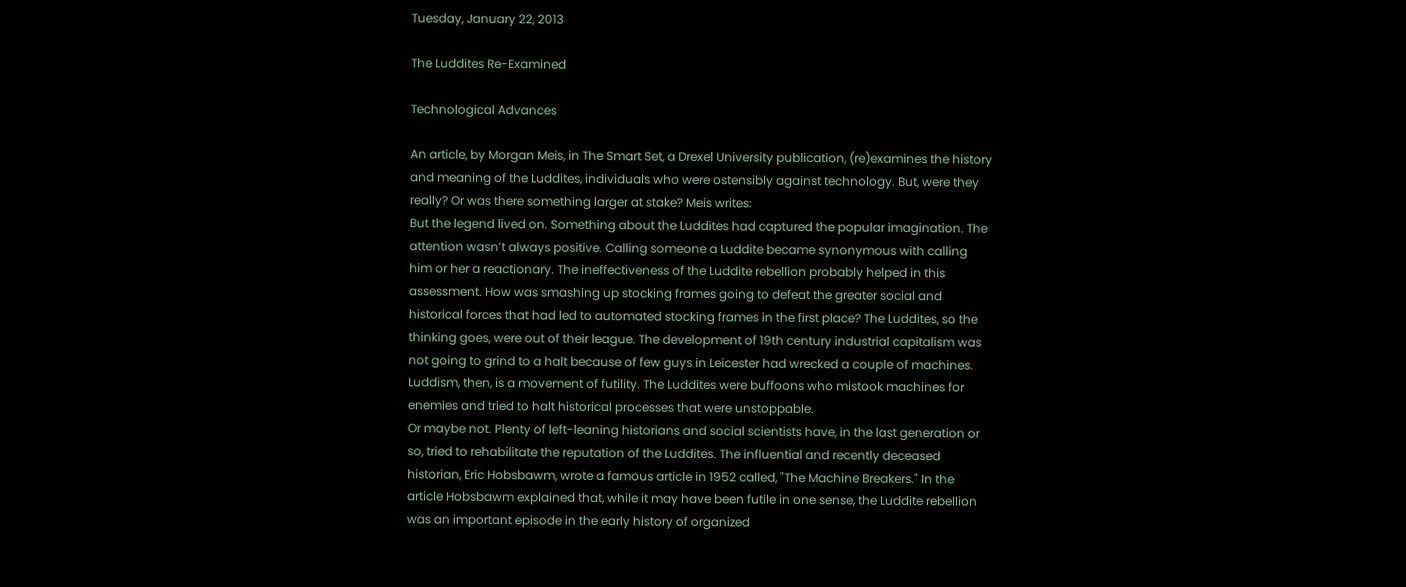Tuesday, January 22, 2013

The Luddites Re-Examined

Technological Advances

An article, by Morgan Meis, in The Smart Set, a Drexel University publication, (re)examines the history and meaning of the Luddites, individuals who were ostensibly against technology. But, were they really? Or was there something larger at stake? Meis writes:
But the legend lived on. Something about the Luddites had captured the popular imagination. The attention wasn’t always positive. Calling someone a Luddite became synonymous with calling him or her a reactionary. The ineffectiveness of the Luddite rebellion probably helped in this assessment. How was smashing up stocking frames going to defeat the greater social and historical forces that had led to automated stocking frames in the first place? The Luddites, so the thinking goes, were out of their league. The development of 19th century industrial capitalism was not going to grind to a halt because of few guys in Leicester had wrecked a couple of machines. Luddism, then, is a movement of futility. The Luddites were buffoons who mistook machines for enemies and tried to halt historical processes that were unstoppable.
Or maybe not. Plenty of left-leaning historians and social scientists have, in the last generation or so, tried to rehabilitate the reputation of the Luddites. The influential and recently deceased historian, Eric Hobsbawm, wrote a famous article in 1952 called, "The Machine Breakers." In the article Hobsbawm explained that, while it may have been futile in one sense, the Luddite rebellion was an important episode in the early history of organized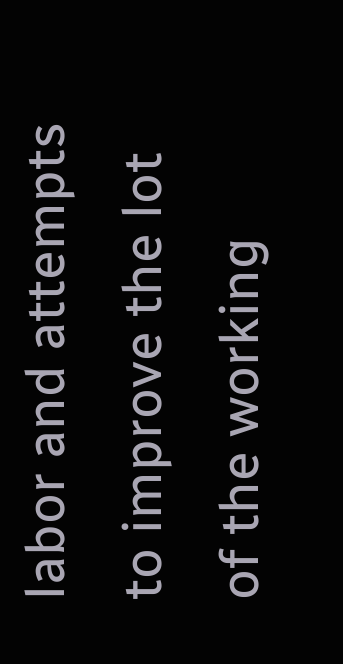labor and attempts to improve the lot of the working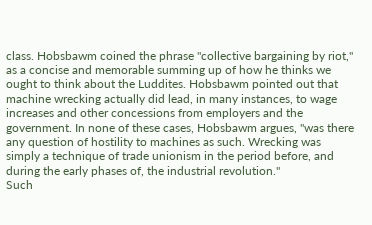class. Hobsbawm coined the phrase "collective bargaining by riot," as a concise and memorable summing up of how he thinks we ought to think about the Luddites. Hobsbawm pointed out that machine wrecking actually did lead, in many instances, to wage increases and other concessions from employers and the government. In none of these cases, Hobsbawm argues, "was there any question of hostility to machines as such. Wrecking was simply a technique of trade unionism in the period before, and during the early phases of, the industrial revolution."
Such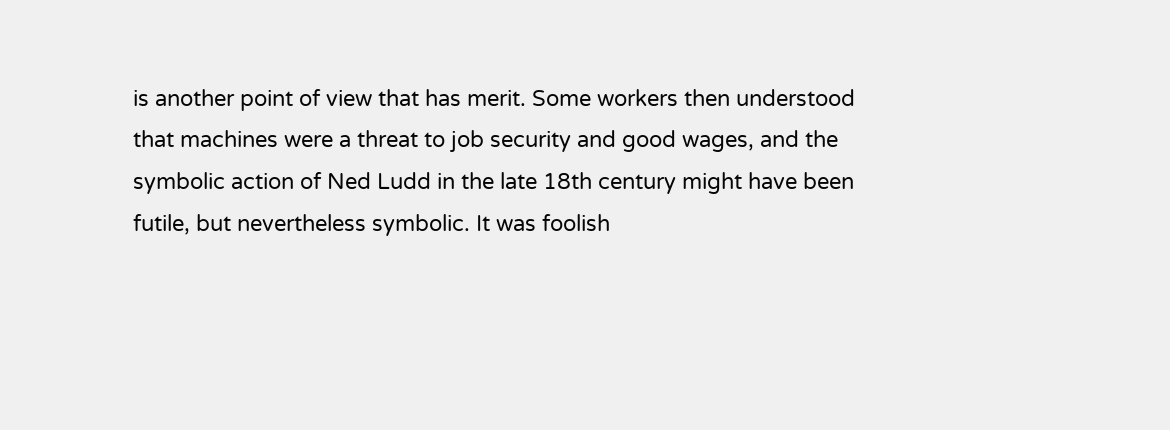is another point of view that has merit. Some workers then understood that machines were a threat to job security and good wages, and the symbolic action of Ned Ludd in the late 18th century might have been futile, but nevertheless symbolic. It was foolish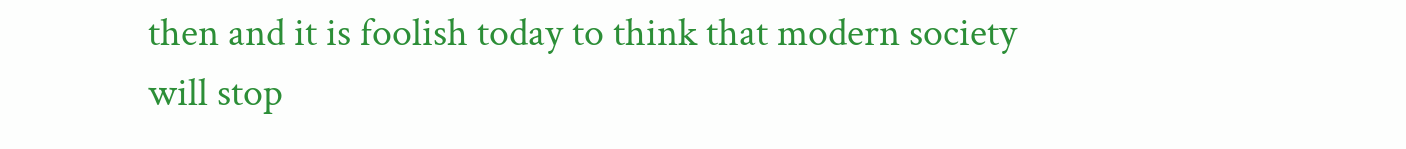then and it is foolish today to think that modern society will stop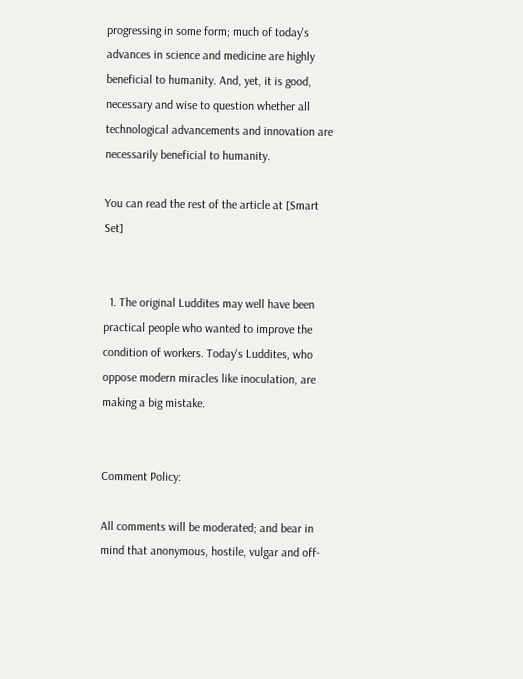progressing in some form; much of today's advances in science and medicine are highly beneficial to humanity. And, yet, it is good, necessary and wise to question whether all technological advancements and innovation are necessarily beneficial to humanity.

You can read the rest of the article at [Smart Set]


  1. The original Luddites may well have been practical people who wanted to improve the condition of workers. Today's Luddites, who oppose modern miracles like inoculation, are making a big mistake.


Comment Policy:

All comments will be moderated; and bear in mind that anonymous, hostile, vulgar and off-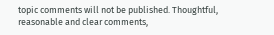topic comments will not be published. Thoughtful, reasonable and clear comments,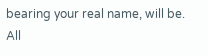bearing your real name, will be. All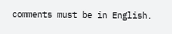comments must be in English.